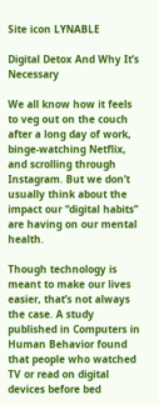Site icon LYNABLE

Digital Detox And Why It’s Necessary

We all know how it feels to veg out on the couch after a long day of work, binge-watching Netflix, and scrolling through Instagram. But we don’t usually think about the impact our “digital habits” are having on our mental health.

Though technology is meant to make our lives easier, that’s not always the case. A study published in Computers in Human Behavior found that people who watched TV or read on digital devices before bed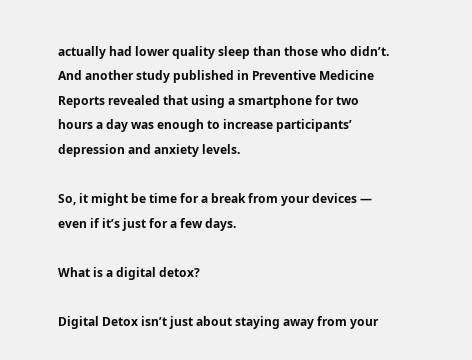actually had lower quality sleep than those who didn’t. And another study published in Preventive Medicine Reports revealed that using a smartphone for two hours a day was enough to increase participants’ depression and anxiety levels.

So, it might be time for a break from your devices — even if it’s just for a few days.

What is a digital detox?

Digital Detox isn’t just about staying away from your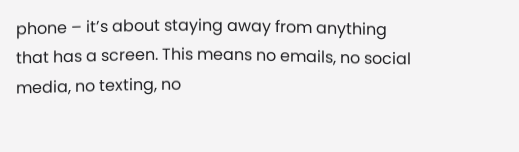phone – it’s about staying away from anything that has a screen. This means no emails, no social media, no texting, no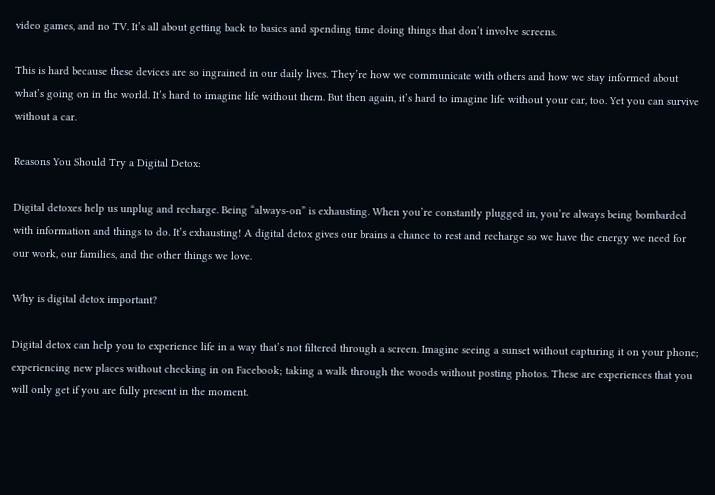video games, and no TV. It’s all about getting back to basics and spending time doing things that don’t involve screens.

This is hard because these devices are so ingrained in our daily lives. They’re how we communicate with others and how we stay informed about what’s going on in the world. It’s hard to imagine life without them. But then again, it’s hard to imagine life without your car, too. Yet you can survive without a car.

Reasons You Should Try a Digital Detox:

Digital detoxes help us unplug and recharge. Being “always-on” is exhausting. When you’re constantly plugged in, you’re always being bombarded with information and things to do. It’s exhausting! A digital detox gives our brains a chance to rest and recharge so we have the energy we need for our work, our families, and the other things we love.

Why is digital detox important?

Digital detox can help you to experience life in a way that’s not filtered through a screen. Imagine seeing a sunset without capturing it on your phone; experiencing new places without checking in on Facebook; taking a walk through the woods without posting photos. These are experiences that you will only get if you are fully present in the moment.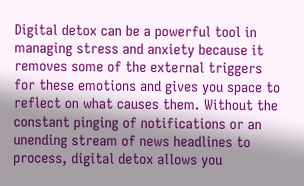Digital detox can be a powerful tool in managing stress and anxiety because it removes some of the external triggers for these emotions and gives you space to reflect on what causes them. Without the constant pinging of notifications or an unending stream of news headlines to process, digital detox allows you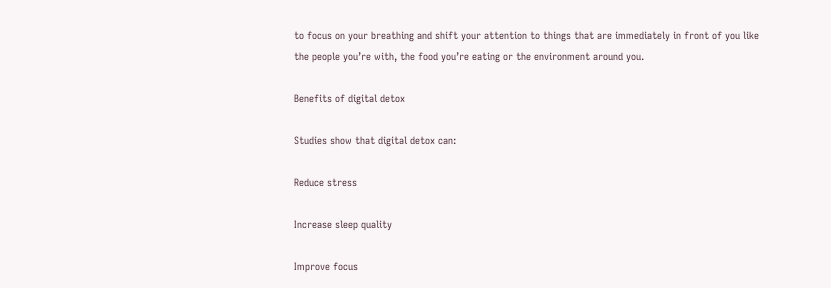to focus on your breathing and shift your attention to things that are immediately in front of you like the people you’re with, the food you’re eating or the environment around you.

Benefits of digital detox

Studies show that digital detox can:

Reduce stress

Increase sleep quality

Improve focus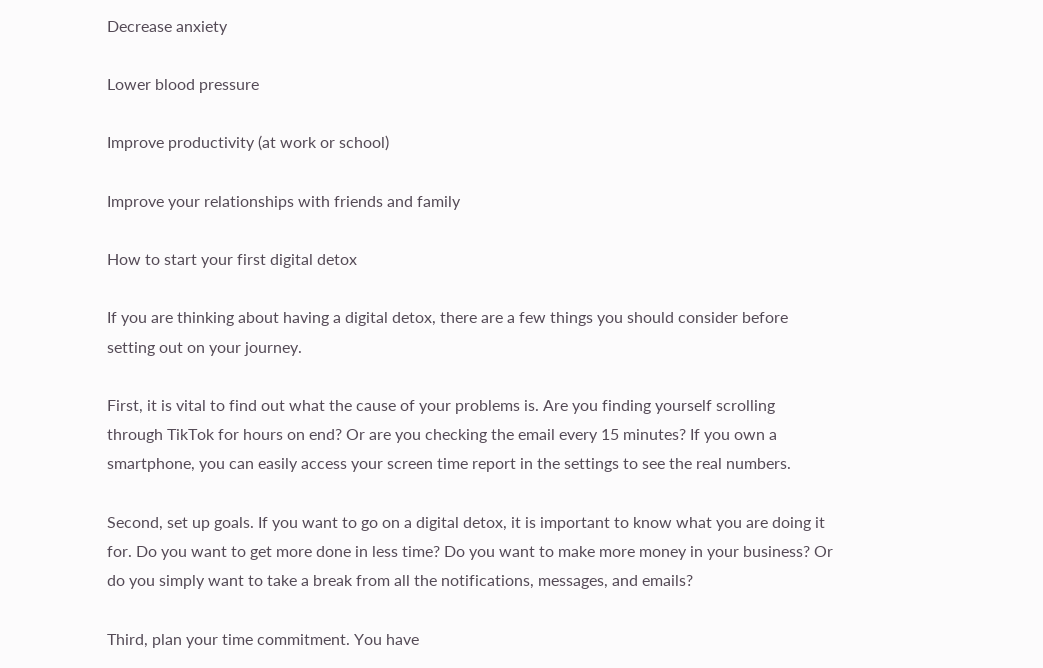Decrease anxiety

Lower blood pressure

Improve productivity (at work or school)

Improve your relationships with friends and family

How to start your first digital detox

If you are thinking about having a digital detox, there are a few things you should consider before setting out on your journey.

First, it is vital to find out what the cause of your problems is. Are you finding yourself scrolling through TikTok for hours on end? Or are you checking the email every 15 minutes? If you own a smartphone, you can easily access your screen time report in the settings to see the real numbers.

Second, set up goals. If you want to go on a digital detox, it is important to know what you are doing it for. Do you want to get more done in less time? Do you want to make more money in your business? Or do you simply want to take a break from all the notifications, messages, and emails?

Third, plan your time commitment. You have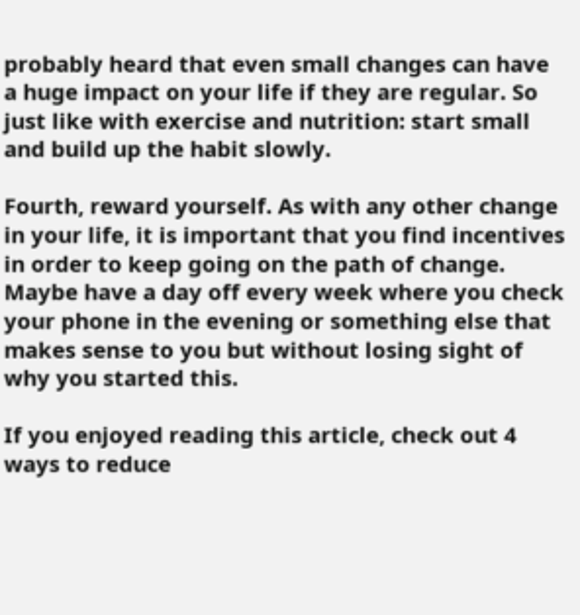probably heard that even small changes can have a huge impact on your life if they are regular. So just like with exercise and nutrition: start small and build up the habit slowly.

Fourth, reward yourself. As with any other change in your life, it is important that you find incentives in order to keep going on the path of change. Maybe have a day off every week where you check your phone in the evening or something else that makes sense to you but without losing sight of why you started this.

If you enjoyed reading this article, check out 4 ways to reduce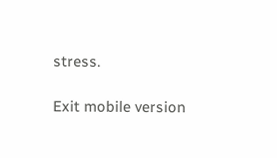stress.

Exit mobile version